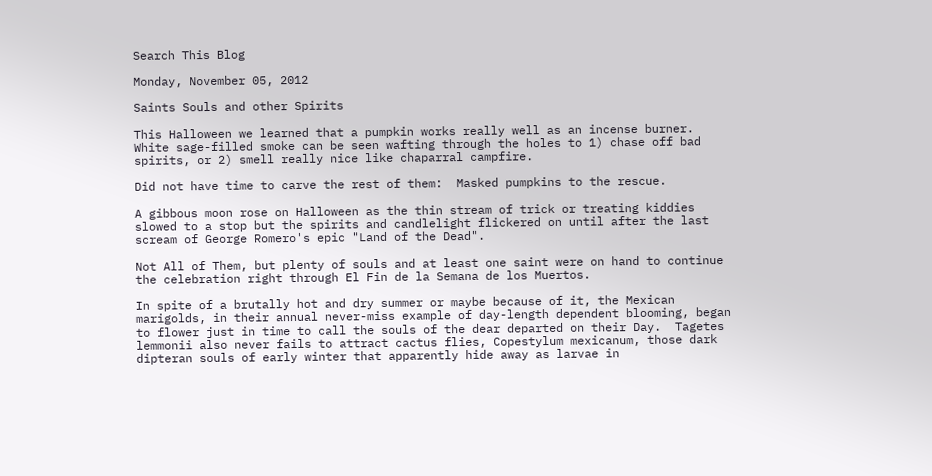Search This Blog

Monday, November 05, 2012

Saints Souls and other Spirits

This Halloween we learned that a pumpkin works really well as an incense burner.  White sage-filled smoke can be seen wafting through the holes to 1) chase off bad spirits, or 2) smell really nice like chaparral campfire.

Did not have time to carve the rest of them:  Masked pumpkins to the rescue.

A gibbous moon rose on Halloween as the thin stream of trick or treating kiddies slowed to a stop but the spirits and candlelight flickered on until after the last scream of George Romero's epic "Land of the Dead".

Not All of Them, but plenty of souls and at least one saint were on hand to continue the celebration right through El Fin de la Semana de los Muertos.

In spite of a brutally hot and dry summer or maybe because of it, the Mexican marigolds, in their annual never-miss example of day-length dependent blooming, began to flower just in time to call the souls of the dear departed on their Day.  Tagetes lemmonii also never fails to attract cactus flies, Copestylum mexicanum, those dark dipteran souls of early winter that apparently hide away as larvae in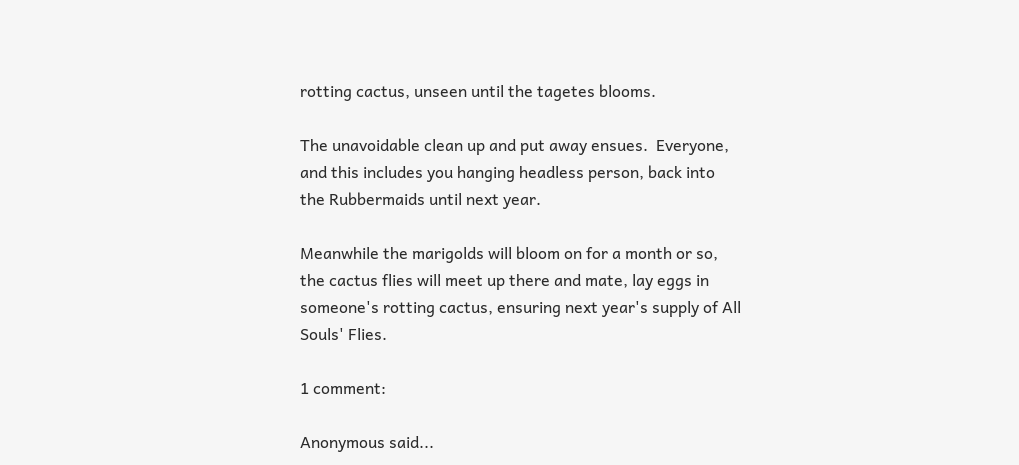rotting cactus, unseen until the tagetes blooms.

The unavoidable clean up and put away ensues.  Everyone, and this includes you hanging headless person, back into the Rubbermaids until next year.

Meanwhile the marigolds will bloom on for a month or so, the cactus flies will meet up there and mate, lay eggs in someone's rotting cactus, ensuring next year's supply of All Souls' Flies.

1 comment:

Anonymous said...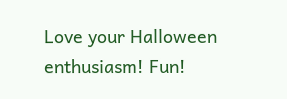Love your Halloween enthusiasm! Fun!